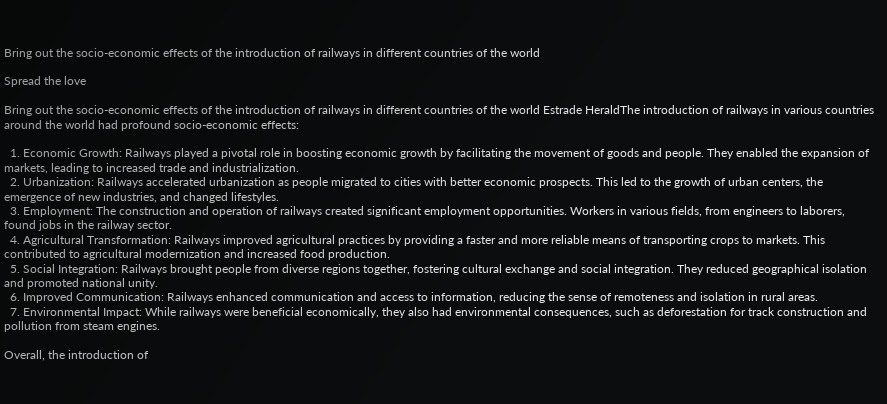Bring out the socio-economic effects of the introduction of railways in different countries of the world

Spread the love

Bring out the socio-economic effects of the introduction of railways in different countries of the world Estrade HeraldThe introduction of railways in various countries around the world had profound socio-economic effects:

  1. Economic Growth: Railways played a pivotal role in boosting economic growth by facilitating the movement of goods and people. They enabled the expansion of markets, leading to increased trade and industrialization.
  2. Urbanization: Railways accelerated urbanization as people migrated to cities with better economic prospects. This led to the growth of urban centers, the emergence of new industries, and changed lifestyles.
  3. Employment: The construction and operation of railways created significant employment opportunities. Workers in various fields, from engineers to laborers, found jobs in the railway sector.
  4. Agricultural Transformation: Railways improved agricultural practices by providing a faster and more reliable means of transporting crops to markets. This contributed to agricultural modernization and increased food production.
  5. Social Integration: Railways brought people from diverse regions together, fostering cultural exchange and social integration. They reduced geographical isolation and promoted national unity.
  6. Improved Communication: Railways enhanced communication and access to information, reducing the sense of remoteness and isolation in rural areas.
  7. Environmental Impact: While railways were beneficial economically, they also had environmental consequences, such as deforestation for track construction and pollution from steam engines.

Overall, the introduction of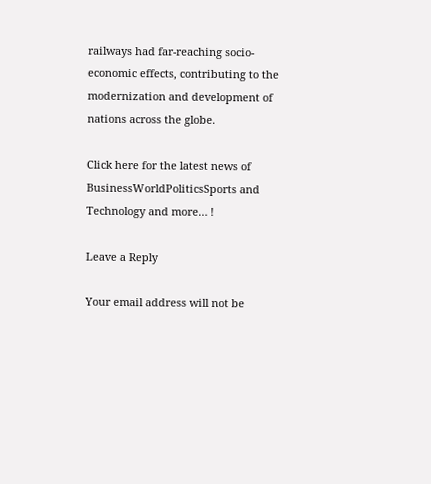railways had far-reaching socio-economic effects, contributing to the modernization and development of nations across the globe.

Click here for the latest news of BusinessWorldPoliticsSports and Technology and more… !

Leave a Reply

Your email address will not be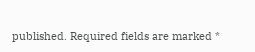published. Required fields are marked *